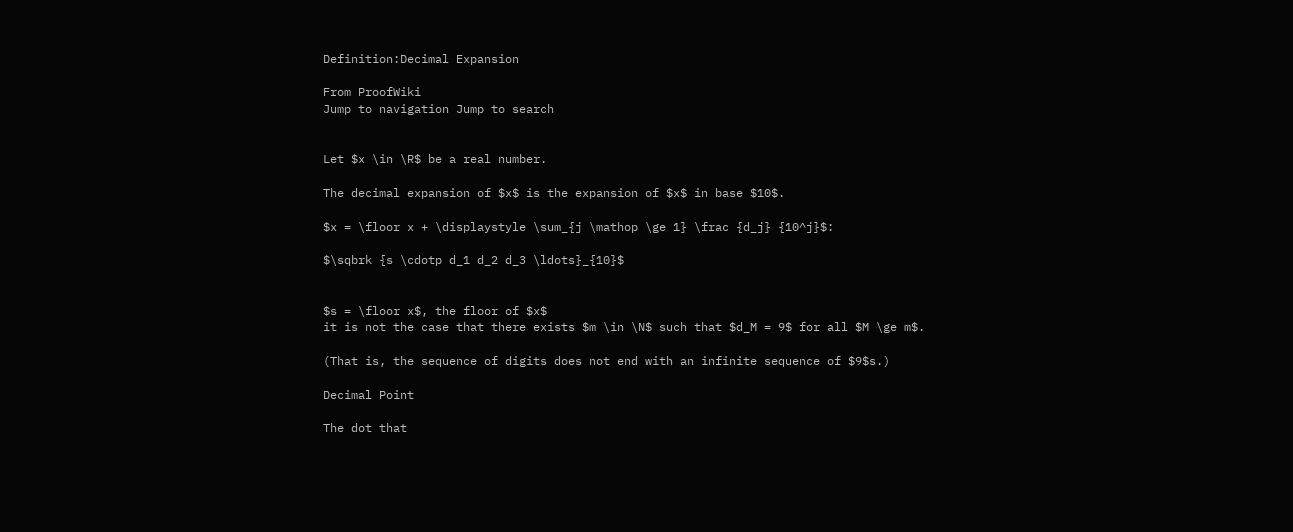Definition:Decimal Expansion

From ProofWiki
Jump to navigation Jump to search


Let $x \in \R$ be a real number.

The decimal expansion of $x$ is the expansion of $x$ in base $10$.

$x = \floor x + \displaystyle \sum_{j \mathop \ge 1} \frac {d_j} {10^j}$:

$\sqbrk {s \cdotp d_1 d_2 d_3 \ldots}_{10}$


$s = \floor x$, the floor of $x$
it is not the case that there exists $m \in \N$ such that $d_M = 9$ for all $M \ge m$.

(That is, the sequence of digits does not end with an infinite sequence of $9$s.)

Decimal Point

The dot that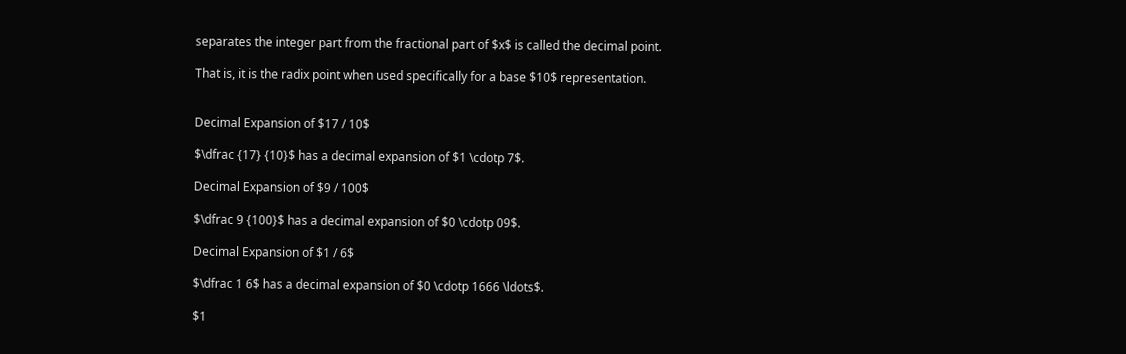separates the integer part from the fractional part of $x$ is called the decimal point.

That is, it is the radix point when used specifically for a base $10$ representation.


Decimal Expansion of $17 / 10$

$\dfrac {17} {10}$ has a decimal expansion of $1 \cdotp 7$.

Decimal Expansion of $9 / 100$

$\dfrac 9 {100}$ has a decimal expansion of $0 \cdotp 09$.

Decimal Expansion of $1 / 6$

$\dfrac 1 6$ has a decimal expansion of $0 \cdotp 1666 \ldots$.

$1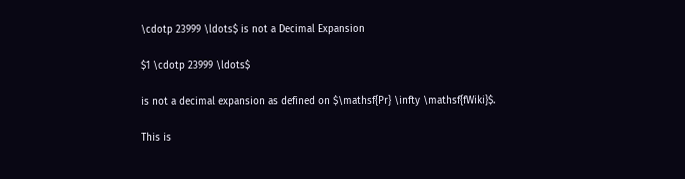\cdotp 23999 \ldots$ is not a Decimal Expansion

$1 \cdotp 23999 \ldots$

is not a decimal expansion as defined on $\mathsf{Pr} \infty \mathsf{fWiki}$.

This is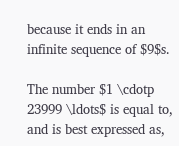because it ends in an infinite sequence of $9$s.

The number $1 \cdotp 23999 \ldots$ is equal to, and is best expressed as,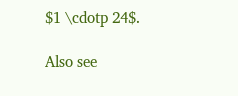$1 \cdotp 24$.

Also see